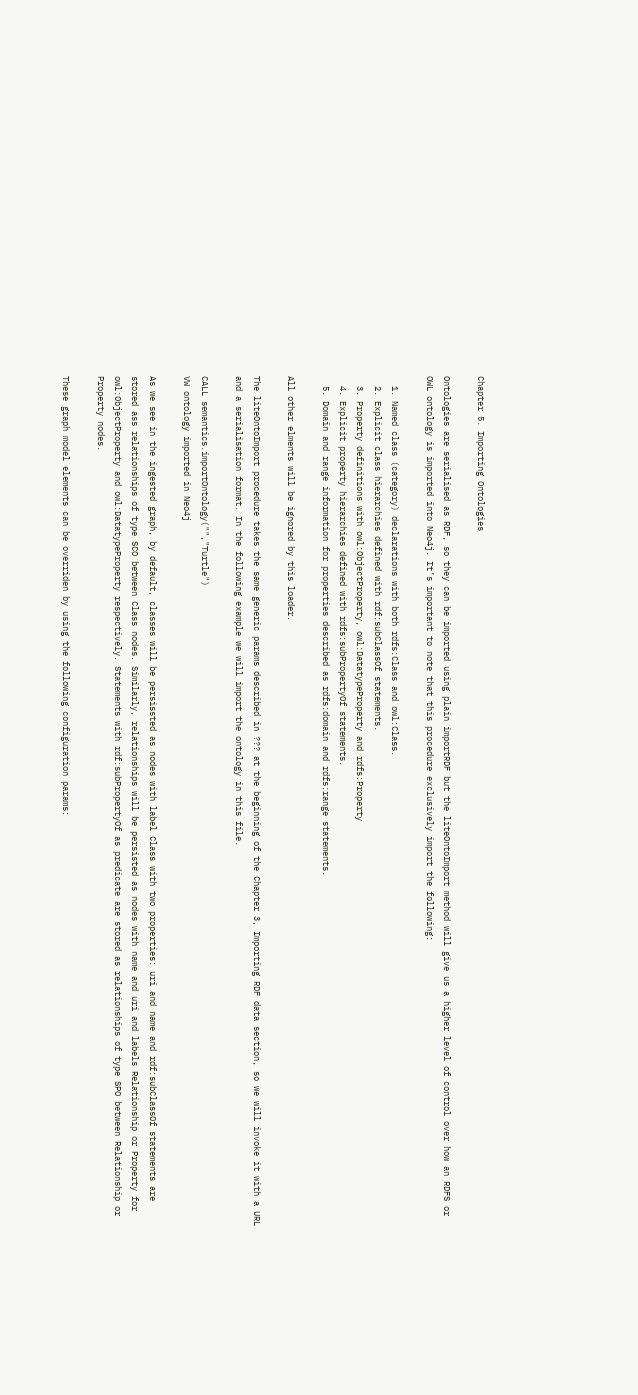Chapter 5. Importing Ontologies

Ontologies are serialised as RDF, so they can be imported using plain importRDF but the liteOntoImport method will give us a higher level of control over how an RDFS or OWL ontology is imported into Neo4j. It’s important to note that this procedure exclusively import the following:

  1. Named class (category) declarations with both rdfs:Class and owl:Class.
  2. Explicit class hierarchies defined with rdf:subClassOf statements.
  3. Property definitions with owl:ObjectProperty, owl:DatatypeProperty and rdfs:Property
  4. Explicit property hierarchies defined with rdfs:subPropertyOf statements.
  5. Domain and range information for properties described as rdfs:domain and rdfs:range statements.

All other elments will be ignored by this loader.

The liteOntoImport procedure takes the same generic params described in ??? at the beginning of the Chapter 3, Importing RDF data section, so we will invoke it with a URL and a serialisation format. In the following example we will import the ontology in this file.

CALL semantics.importOntology("","Turtle")
VW ontology imported in Neo4j

As we see in the ingested graph, by default, classes will be persissted as nodes with label Class with two properties: uri and name and rdf:subClassOf statements are stored ass relationships of type SCO between Class nodes. Similarly, relationships will be persisted as nodes with name and uri and labels Relationship or Property for owl:ObjectProperty and owl:DatatypeProperty respectively. Statements with rdf:subPropertyOf as predicate are stored as relationships of type SPO between Relationship or Property nodes.

These graph model elements can be overriden by using the following configuration params: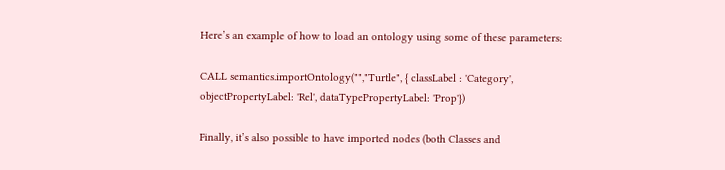Here’s an example of how to load an ontology using some of these parameters:

CALL semantics.importOntology("","Turtle", { classLabel : 'Category', objectPropertyLabel: 'Rel', dataTypePropertyLabel: 'Prop'})

Finally, it’s also possible to have imported nodes (both Classes and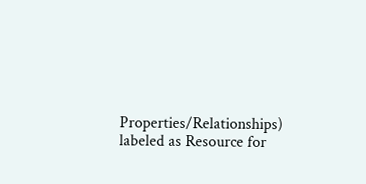Properties/Relationships) labeled as Resource for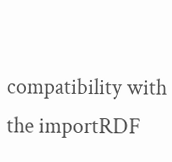compatibility with the importRDF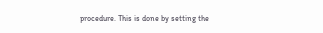procedure. This is done by setting the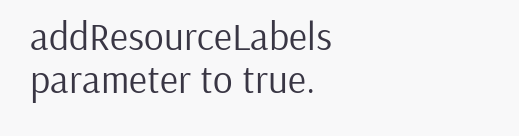addResourceLabels parameter to true.